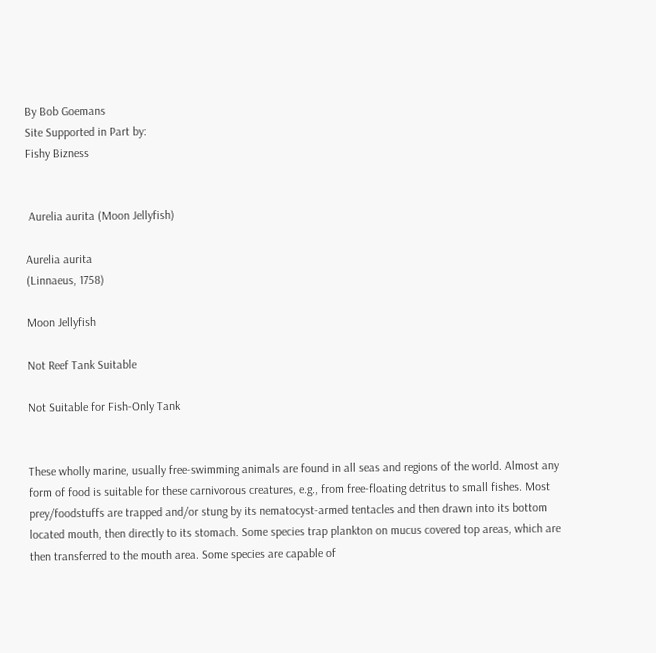By Bob Goemans
Site Supported in Part by:
Fishy Bizness


 Aurelia aurita (Moon Jellyfish)

Aurelia aurita
(Linnaeus, 1758)

Moon Jellyfish

Not Reef Tank Suitable

Not Suitable for Fish-Only Tank


These wholly marine, usually free-swimming animals are found in all seas and regions of the world. Almost any form of food is suitable for these carnivorous creatures, e.g., from free-floating detritus to small fishes. Most prey/foodstuffs are trapped and/or stung by its nematocyst-armed tentacles and then drawn into its bottom located mouth, then directly to its stomach. Some species trap plankton on mucus covered top areas, which are then transferred to the mouth area. Some species are capable of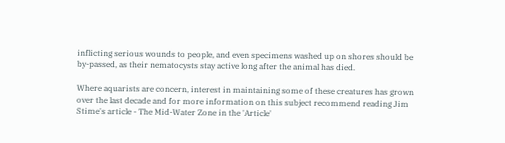inflicting serious wounds to people, and even specimens washed up on shores should be by-passed, as their nematocysts stay active long after the animal has died.

Where aquarists are concern, interest in maintaining some of these creatures has grown over the last decade and for more information on this subject recommend reading Jim Stime's article - The Mid-Water Zone in the 'Article'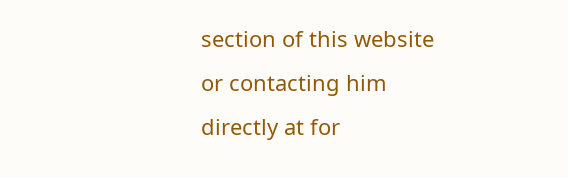section of this website or contacting him directly at for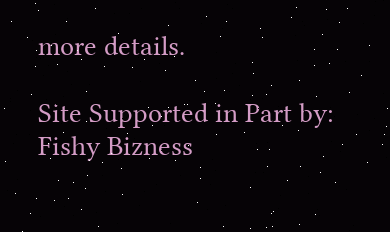more details.

Site Supported in Part by:
Fishy Bizness